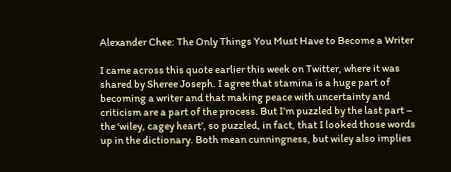Alexander Chee: The Only Things You Must Have to Become a Writer

I came across this quote earlier this week on Twitter, where it was shared by Sheree Joseph. I agree that stamina is a huge part of becoming a writer and that making peace with uncertainty and criticism are a part of the process. But I’m puzzled by the last part – the ‘wiley, cagey heart’, so puzzled, in fact, that I looked those words up in the dictionary. Both mean cunningness, but wiley also implies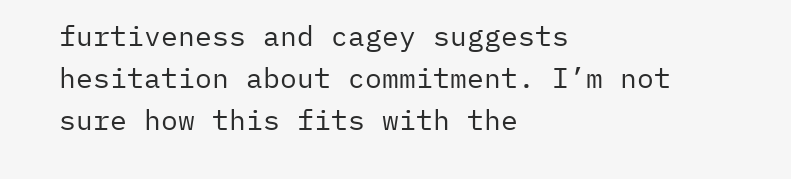furtiveness and cagey suggests hesitation about commitment. I’m not sure how this fits with the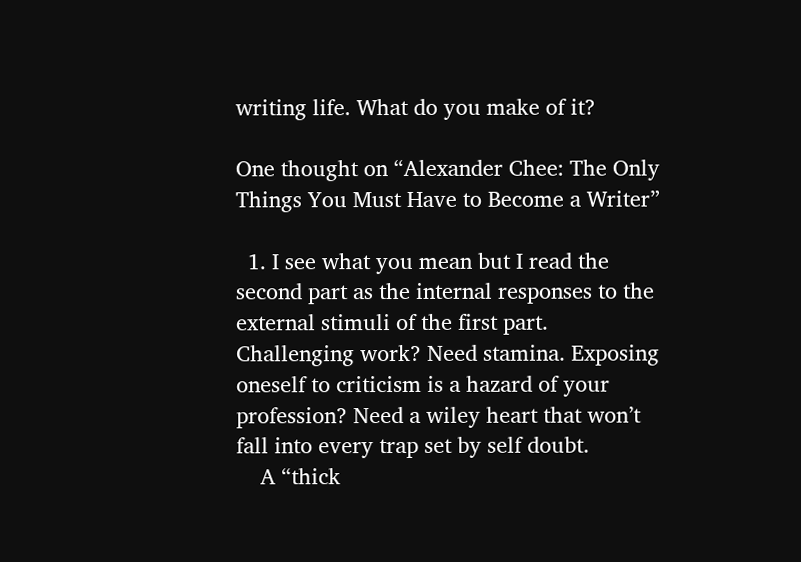writing life. What do you make of it?

One thought on “Alexander Chee: The Only Things You Must Have to Become a Writer”

  1. I see what you mean but I read the second part as the internal responses to the external stimuli of the first part. Challenging work? Need stamina. Exposing oneself to criticism is a hazard of your profession? Need a wiley heart that won’t fall into every trap set by self doubt.
    A “thick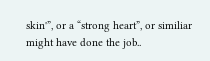skin'”, or a “strong heart”, or similiar might have done the job..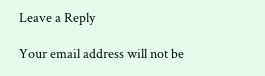Leave a Reply

Your email address will not be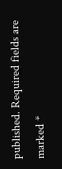published. Required fields are marked *